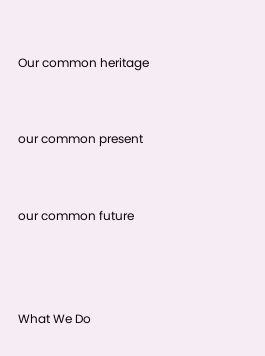Our common heritage


our common present


our common future



What We Do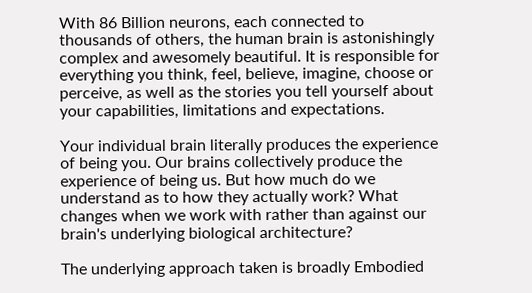With 86 Billion neurons, each connected to thousands of others, the human brain is astonishingly complex and awesomely beautiful. It is responsible for everything you think, feel, believe, imagine, choose or perceive, as well as the stories you tell yourself about your capabilities, limitations and expectations.

Your individual brain literally produces the experience of being you. Our brains collectively produce the experience of being us. But how much do we understand as to how they actually work? What changes when we work with rather than against our brain's underlying biological architecture?

The underlying approach taken is broadly Embodied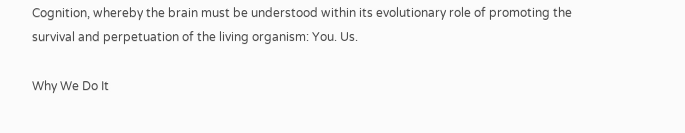Cognition, whereby the brain must be understood within its evolutionary role of promoting the survival and perpetuation of the living organism: You. Us.

Why We Do It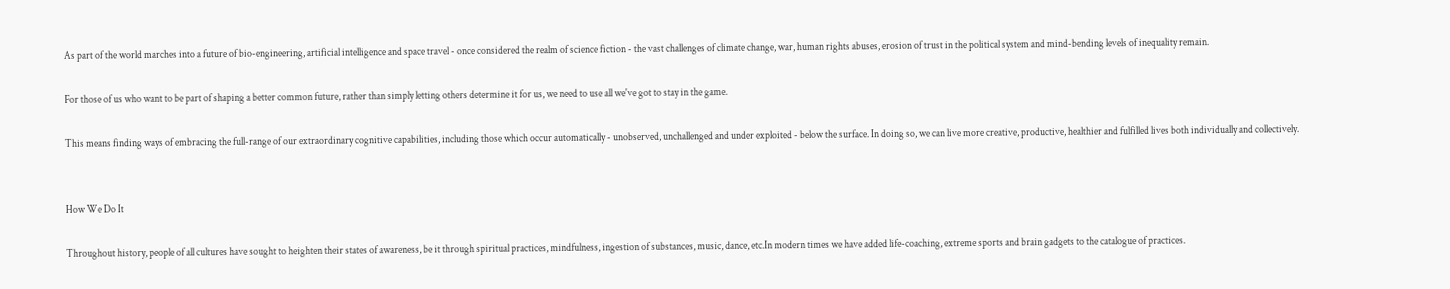As part of the world marches into a future of bio-engineering, artificial intelligence and space travel - once considered the realm of science fiction - the vast challenges of climate change, war, human rights abuses, erosion of trust in the political system and mind-bending levels of inequality remain.

For those of us who want to be part of shaping a better common future, rather than simply letting others determine it for us, we need to use all we've got to stay in the game.

This means finding ways of embracing the full-range of our extraordinary cognitive capabilities, including those which occur automatically - unobserved, unchallenged and under exploited - below the surface. In doing so, we can live more creative, productive, healthier and fulfilled lives both individually and collectively.


How We Do It

Throughout history, people of all cultures have sought to heighten their states of awareness, be it through spiritual practices, mindfulness, ingestion of substances, music, dance, etc.In modern times we have added life-coaching, extreme sports and brain gadgets to the catalogue of practices.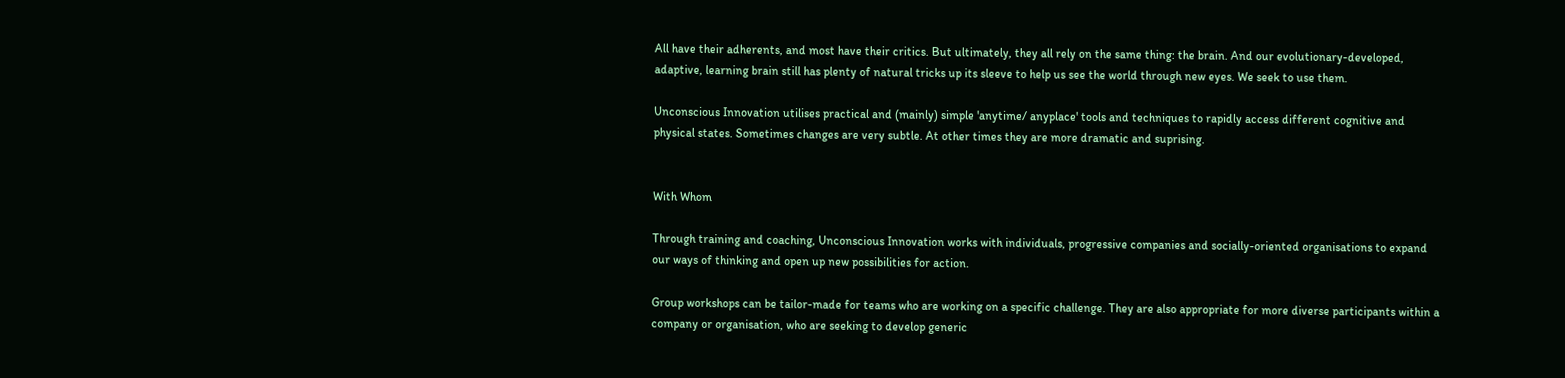All have their adherents, and most have their critics. But ultimately, they all rely on the same thing: the brain. And our evolutionary-developed, adaptive, learning brain still has plenty of natural tricks up its sleeve to help us see the world through new eyes. We seek to use them.

Unconscious Innovation utilises practical and (mainly) simple 'anytime/ anyplace' tools and techniques to rapidly access different cognitive and physical states. Sometimes changes are very subtle. At other times they are more dramatic and suprising.


With Whom

Through training and coaching, Unconscious Innovation works with individuals, progressive companies and socially-oriented organisations to expand our ways of thinking and open up new possibilities for action.

Group workshops can be tailor-made for teams who are working on a specific challenge. They are also appropriate for more diverse participants within a company or organisation, who are seeking to develop generic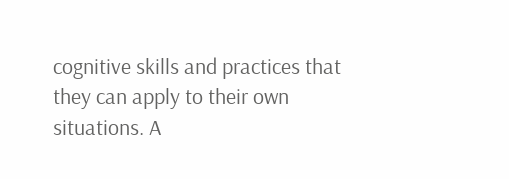cognitive skills and practices that they can apply to their own situations. A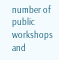number of public workshops and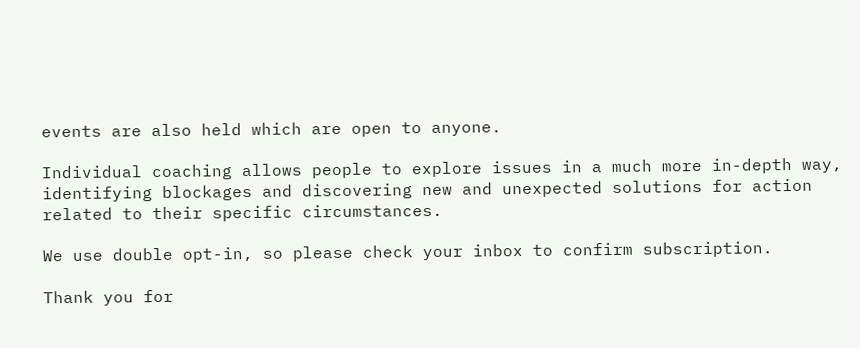events are also held which are open to anyone.

Individual coaching allows people to explore issues in a much more in-depth way, identifying blockages and discovering new and unexpected solutions for action related to their specific circumstances.

We use double opt-in, so please check your inbox to confirm subscription.

Thank you for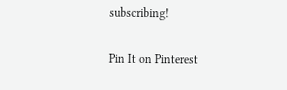subscribing!

Pin It on Pinterest